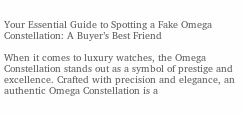Your Essential Guide to Spotting a Fake Omega Constellation: A Buyer’s Best Friend

When it comes to luxury watches, the Omega Constellation stands out as a symbol of prestige and excellence. Crafted with precision and elegance, an authentic Omega Constellation is a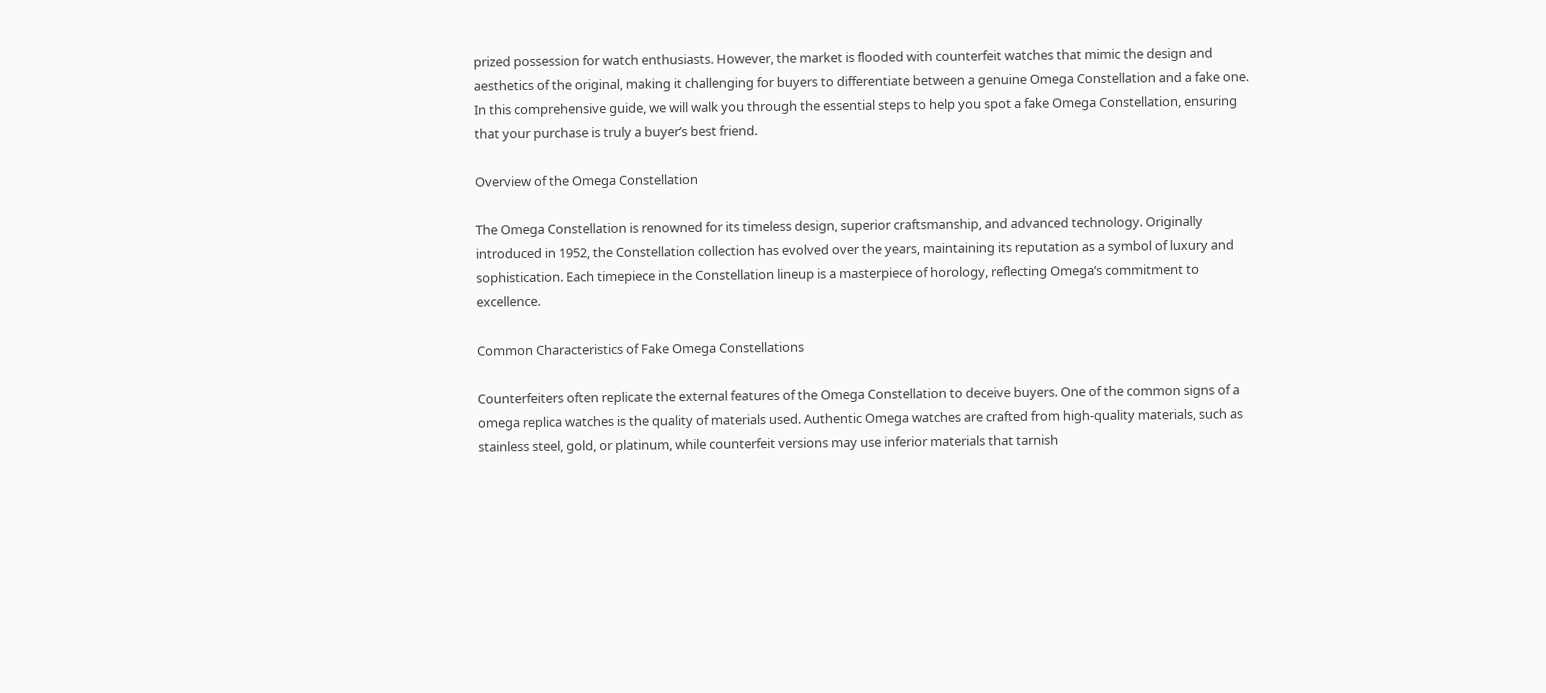prized possession for watch enthusiasts. However, the market is flooded with counterfeit watches that mimic the design and aesthetics of the original, making it challenging for buyers to differentiate between a genuine Omega Constellation and a fake one. In this comprehensive guide, we will walk you through the essential steps to help you spot a fake Omega Constellation, ensuring that your purchase is truly a buyer’s best friend.

Overview of the Omega Constellation

The Omega Constellation is renowned for its timeless design, superior craftsmanship, and advanced technology. Originally introduced in 1952, the Constellation collection has evolved over the years, maintaining its reputation as a symbol of luxury and sophistication. Each timepiece in the Constellation lineup is a masterpiece of horology, reflecting Omega’s commitment to excellence.

Common Characteristics of Fake Omega Constellations

Counterfeiters often replicate the external features of the Omega Constellation to deceive buyers. One of the common signs of a omega replica watches is the quality of materials used. Authentic Omega watches are crafted from high-quality materials, such as stainless steel, gold, or platinum, while counterfeit versions may use inferior materials that tarnish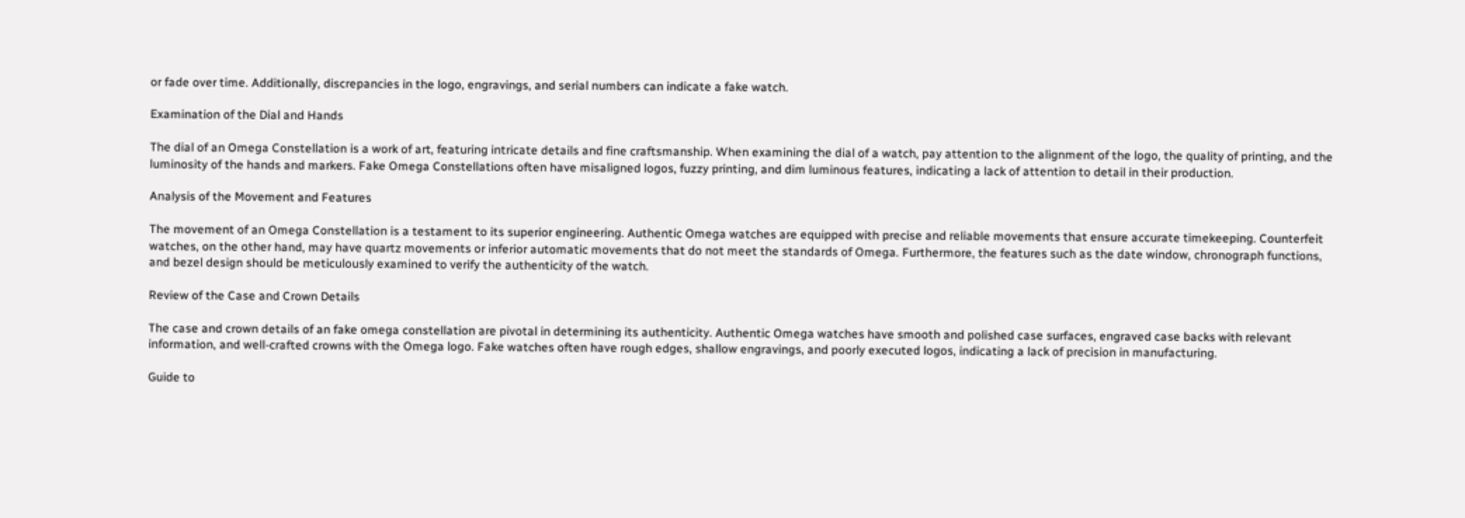or fade over time. Additionally, discrepancies in the logo, engravings, and serial numbers can indicate a fake watch.

Examination of the Dial and Hands

The dial of an Omega Constellation is a work of art, featuring intricate details and fine craftsmanship. When examining the dial of a watch, pay attention to the alignment of the logo, the quality of printing, and the luminosity of the hands and markers. Fake Omega Constellations often have misaligned logos, fuzzy printing, and dim luminous features, indicating a lack of attention to detail in their production.

Analysis of the Movement and Features

The movement of an Omega Constellation is a testament to its superior engineering. Authentic Omega watches are equipped with precise and reliable movements that ensure accurate timekeeping. Counterfeit watches, on the other hand, may have quartz movements or inferior automatic movements that do not meet the standards of Omega. Furthermore, the features such as the date window, chronograph functions, and bezel design should be meticulously examined to verify the authenticity of the watch.

Review of the Case and Crown Details

The case and crown details of an fake omega constellation are pivotal in determining its authenticity. Authentic Omega watches have smooth and polished case surfaces, engraved case backs with relevant information, and well-crafted crowns with the Omega logo. Fake watches often have rough edges, shallow engravings, and poorly executed logos, indicating a lack of precision in manufacturing.

Guide to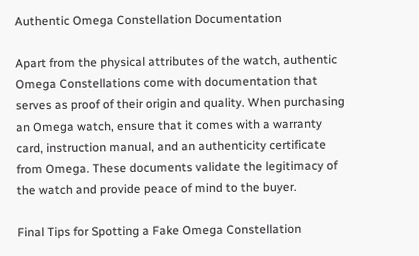Authentic Omega Constellation Documentation

Apart from the physical attributes of the watch, authentic Omega Constellations come with documentation that serves as proof of their origin and quality. When purchasing an Omega watch, ensure that it comes with a warranty card, instruction manual, and an authenticity certificate from Omega. These documents validate the legitimacy of the watch and provide peace of mind to the buyer.

Final Tips for Spotting a Fake Omega Constellation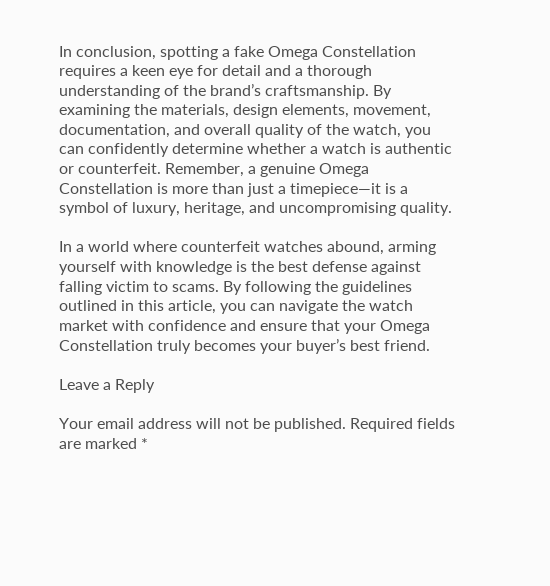In conclusion, spotting a fake Omega Constellation requires a keen eye for detail and a thorough understanding of the brand’s craftsmanship. By examining the materials, design elements, movement, documentation, and overall quality of the watch, you can confidently determine whether a watch is authentic or counterfeit. Remember, a genuine Omega Constellation is more than just a timepiece—it is a symbol of luxury, heritage, and uncompromising quality.

In a world where counterfeit watches abound, arming yourself with knowledge is the best defense against falling victim to scams. By following the guidelines outlined in this article, you can navigate the watch market with confidence and ensure that your Omega Constellation truly becomes your buyer’s best friend.

Leave a Reply

Your email address will not be published. Required fields are marked *